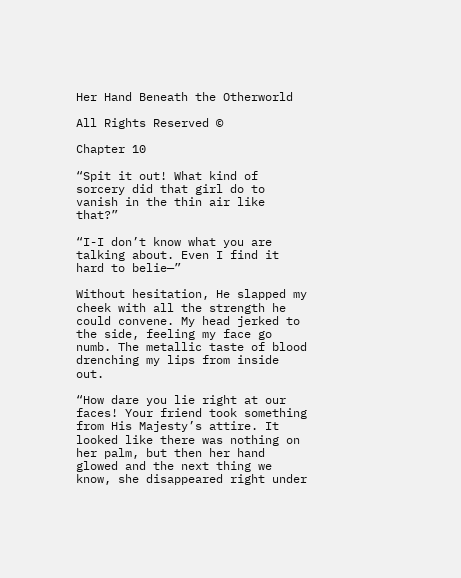Her Hand Beneath the Otherworld

All Rights Reserved ©

Chapter 10

“Spit it out! What kind of sorcery did that girl do to vanish in the thin air like that?”

“I-I don’t know what you are talking about. Even I find it hard to belie—”

Without hesitation, He slapped my cheek with all the strength he could convene. My head jerked to the side, feeling my face go numb. The metallic taste of blood drenching my lips from inside out.

“How dare you lie right at our faces! Your friend took something from His Majesty’s attire. It looked like there was nothing on her palm, but then her hand glowed and the next thing we know, she disappeared right under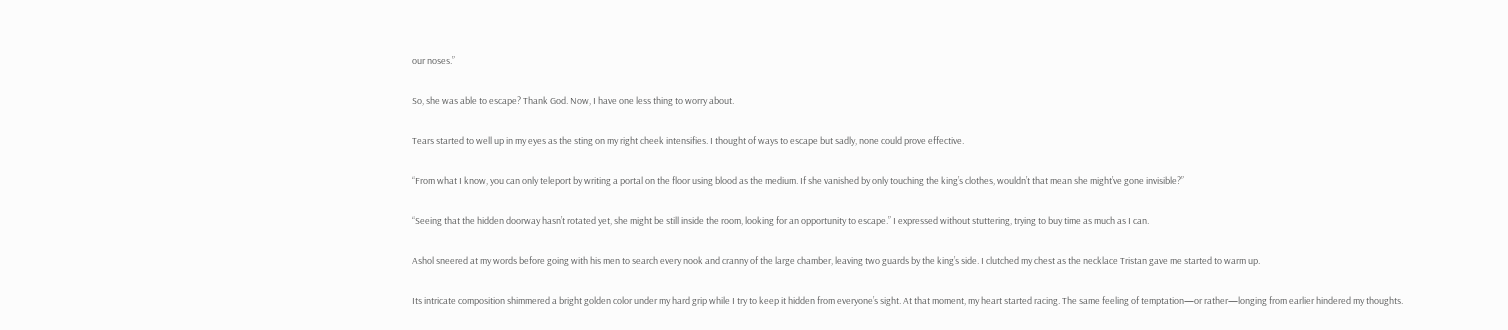our noses.”

So, she was able to escape? Thank God. Now, I have one less thing to worry about.

Tears started to well up in my eyes as the sting on my right cheek intensifies. I thought of ways to escape but sadly, none could prove effective.

“From what I know, you can only teleport by writing a portal on the floor using blood as the medium. If she vanished by only touching the king’s clothes, wouldn’t that mean she might’ve gone invisible?”

“Seeing that the hidden doorway hasn’t rotated yet, she might be still inside the room, looking for an opportunity to escape.” I expressed without stuttering, trying to buy time as much as I can.

Ashol sneered at my words before going with his men to search every nook and cranny of the large chamber, leaving two guards by the king’s side. I clutched my chest as the necklace Tristan gave me started to warm up.

Its intricate composition shimmered a bright golden color under my hard grip while I try to keep it hidden from everyone’s sight. At that moment, my heart started racing. The same feeling of temptation—or rather—longing from earlier hindered my thoughts.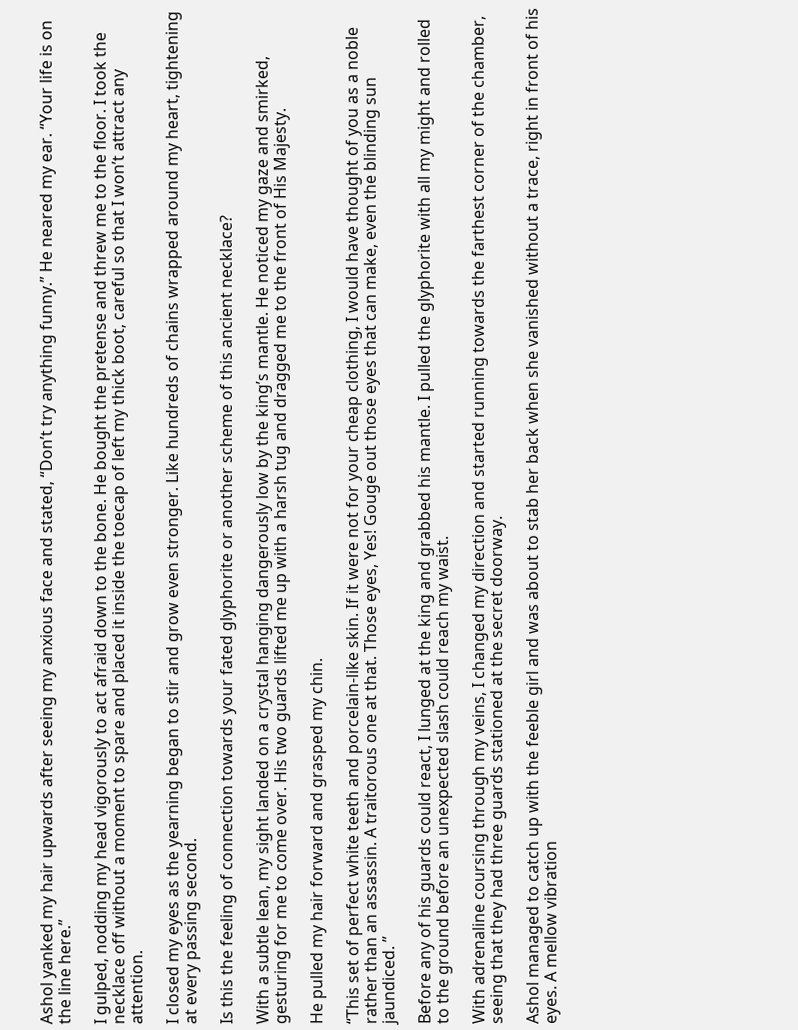Ashol yanked my hair upwards after seeing my anxious face and stated, “Don’t try anything funny.” He neared my ear. “Your life is on the line here.”

I gulped, nodding my head vigorously to act afraid down to the bone. He bought the pretense and threw me to the floor. I took the necklace off without a moment to spare and placed it inside the toecap of left my thick boot, careful so that I won’t attract any attention.

I closed my eyes as the yearning began to stir and grow even stronger. Like hundreds of chains wrapped around my heart, tightening at every passing second.

Is this the feeling of connection towards your fated glyphorite or another scheme of this ancient necklace?

With a subtle lean, my sight landed on a crystal hanging dangerously low by the king’s mantle. He noticed my gaze and smirked, gesturing for me to come over. His two guards lifted me up with a harsh tug and dragged me to the front of His Majesty.

He pulled my hair forward and grasped my chin.

“This set of perfect white teeth and porcelain-like skin. If it were not for your cheap clothing, I would have thought of you as a noble rather than an assassin. A traitorous one at that. Those eyes, Yes! Gouge out those eyes that can make, even the blinding sun jaundiced. ”

Before any of his guards could react, I lunged at the king and grabbed his mantle. I pulled the glyphorite with all my might and rolled to the ground before an unexpected slash could reach my waist.

With adrenaline coursing through my veins, I changed my direction and started running towards the farthest corner of the chamber, seeing that they had three guards stationed at the secret doorway.

Ashol managed to catch up with the feeble girl and was about to stab her back when she vanished without a trace, right in front of his eyes. A mellow vibration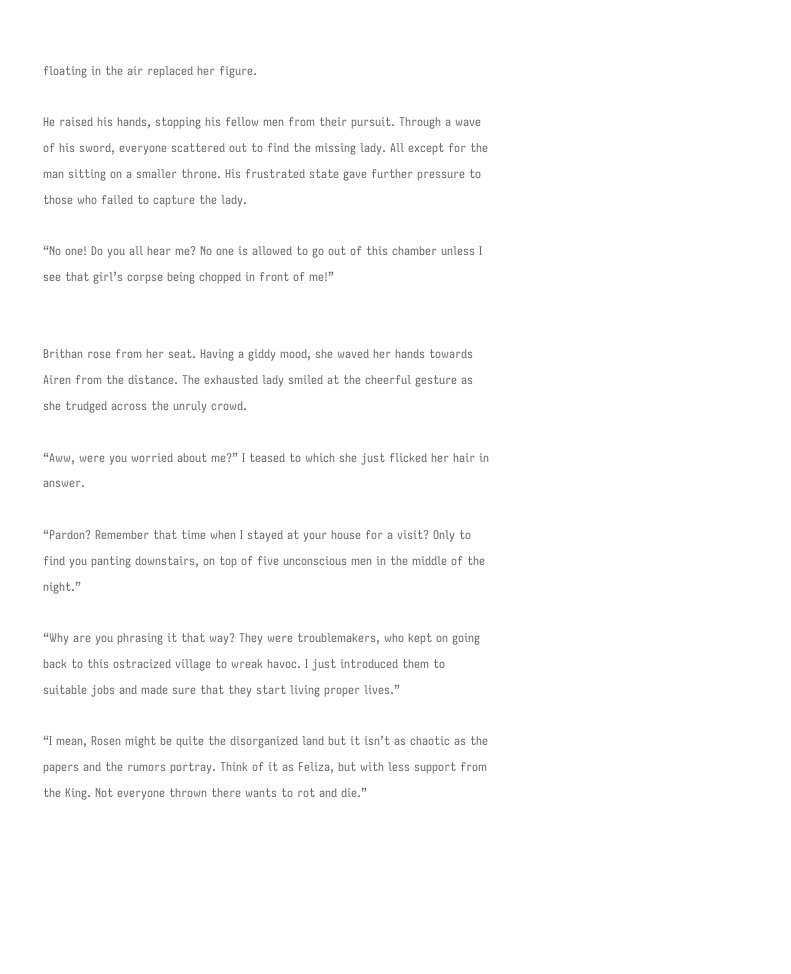floating in the air replaced her figure.

He raised his hands, stopping his fellow men from their pursuit. Through a wave of his sword, everyone scattered out to find the missing lady. All except for the man sitting on a smaller throne. His frustrated state gave further pressure to those who failed to capture the lady.

“No one! Do you all hear me? No one is allowed to go out of this chamber unless I see that girl’s corpse being chopped in front of me!”


Brithan rose from her seat. Having a giddy mood, she waved her hands towards Airen from the distance. The exhausted lady smiled at the cheerful gesture as she trudged across the unruly crowd.

“Aww, were you worried about me?” I teased to which she just flicked her hair in answer.

“Pardon? Remember that time when I stayed at your house for a visit? Only to find you panting downstairs, on top of five unconscious men in the middle of the night.”

“Why are you phrasing it that way? They were troublemakers, who kept on going back to this ostracized village to wreak havoc. I just introduced them to suitable jobs and made sure that they start living proper lives.”

“I mean, Rosen might be quite the disorganized land but it isn’t as chaotic as the papers and the rumors portray. Think of it as Feliza, but with less support from the King. Not everyone thrown there wants to rot and die.”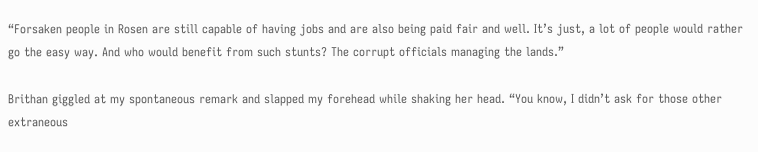“Forsaken people in Rosen are still capable of having jobs and are also being paid fair and well. It’s just, a lot of people would rather go the easy way. And who would benefit from such stunts? The corrupt officials managing the lands.”

Brithan giggled at my spontaneous remark and slapped my forehead while shaking her head. “You know, I didn’t ask for those other extraneous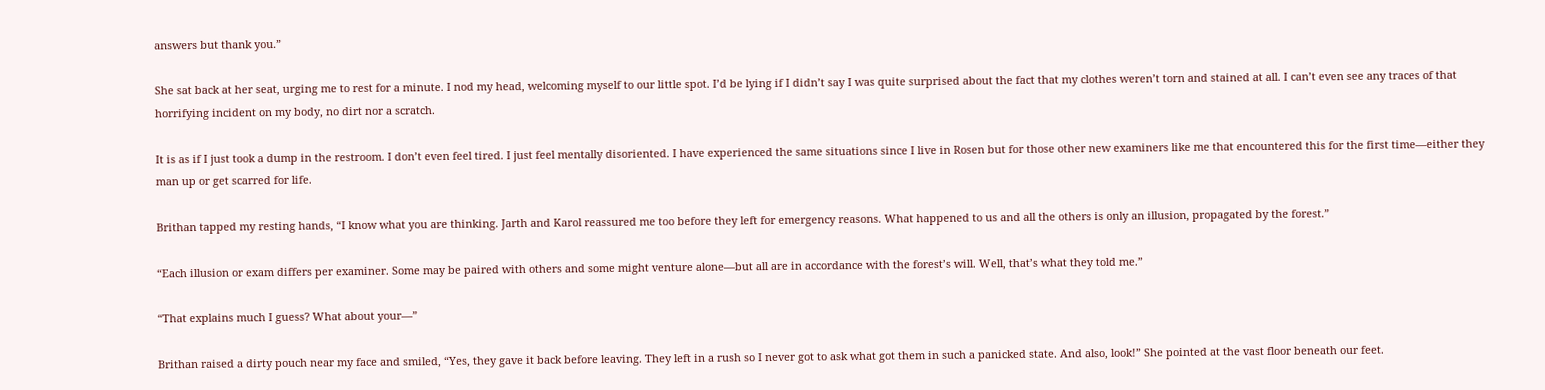answers but thank you.”

She sat back at her seat, urging me to rest for a minute. I nod my head, welcoming myself to our little spot. I’d be lying if I didn’t say I was quite surprised about the fact that my clothes weren’t torn and stained at all. I can’t even see any traces of that horrifying incident on my body, no dirt nor a scratch.

It is as if I just took a dump in the restroom. I don’t even feel tired. I just feel mentally disoriented. I have experienced the same situations since I live in Rosen but for those other new examiners like me that encountered this for the first time—either they man up or get scarred for life.

Brithan tapped my resting hands, “I know what you are thinking. Jarth and Karol reassured me too before they left for emergency reasons. What happened to us and all the others is only an illusion, propagated by the forest.”

“Each illusion or exam differs per examiner. Some may be paired with others and some might venture alone—but all are in accordance with the forest’s will. Well, that’s what they told me.”

“That explains much I guess? What about your—”

Brithan raised a dirty pouch near my face and smiled, “Yes, they gave it back before leaving. They left in a rush so I never got to ask what got them in such a panicked state. And also, look!” She pointed at the vast floor beneath our feet.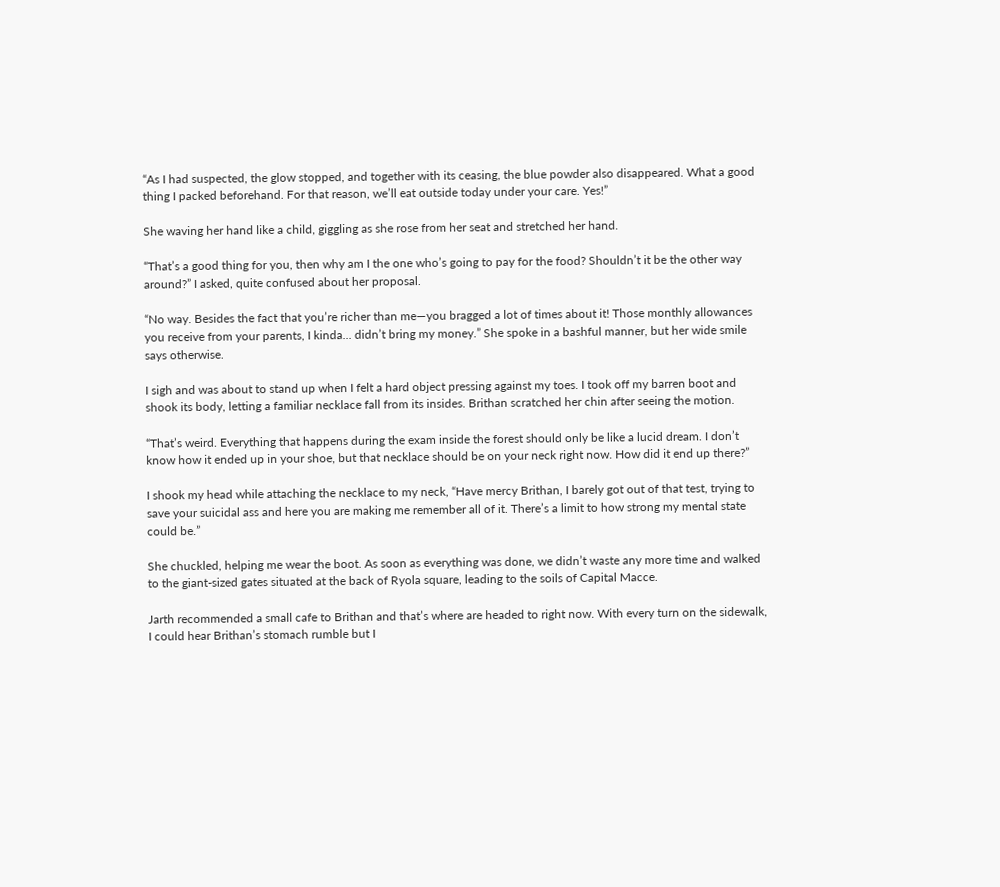“As I had suspected, the glow stopped, and together with its ceasing, the blue powder also disappeared. What a good thing I packed beforehand. For that reason, we’ll eat outside today under your care. Yes!”

She waving her hand like a child, giggling as she rose from her seat and stretched her hand.

“That’s a good thing for you, then why am I the one who’s going to pay for the food? Shouldn’t it be the other way around?” I asked, quite confused about her proposal.

“No way. Besides the fact that you’re richer than me—you bragged a lot of times about it! Those monthly allowances you receive from your parents, I kinda... didn’t bring my money.” She spoke in a bashful manner, but her wide smile says otherwise.

I sigh and was about to stand up when I felt a hard object pressing against my toes. I took off my barren boot and shook its body, letting a familiar necklace fall from its insides. Brithan scratched her chin after seeing the motion.

“That’s weird. Everything that happens during the exam inside the forest should only be like a lucid dream. I don’t know how it ended up in your shoe, but that necklace should be on your neck right now. How did it end up there?”

I shook my head while attaching the necklace to my neck, “Have mercy Brithan, I barely got out of that test, trying to save your suicidal ass and here you are making me remember all of it. There’s a limit to how strong my mental state could be.”

She chuckled, helping me wear the boot. As soon as everything was done, we didn’t waste any more time and walked to the giant-sized gates situated at the back of Ryola square, leading to the soils of Capital Macce.

Jarth recommended a small cafe to Brithan and that’s where are headed to right now. With every turn on the sidewalk, I could hear Brithan’s stomach rumble but I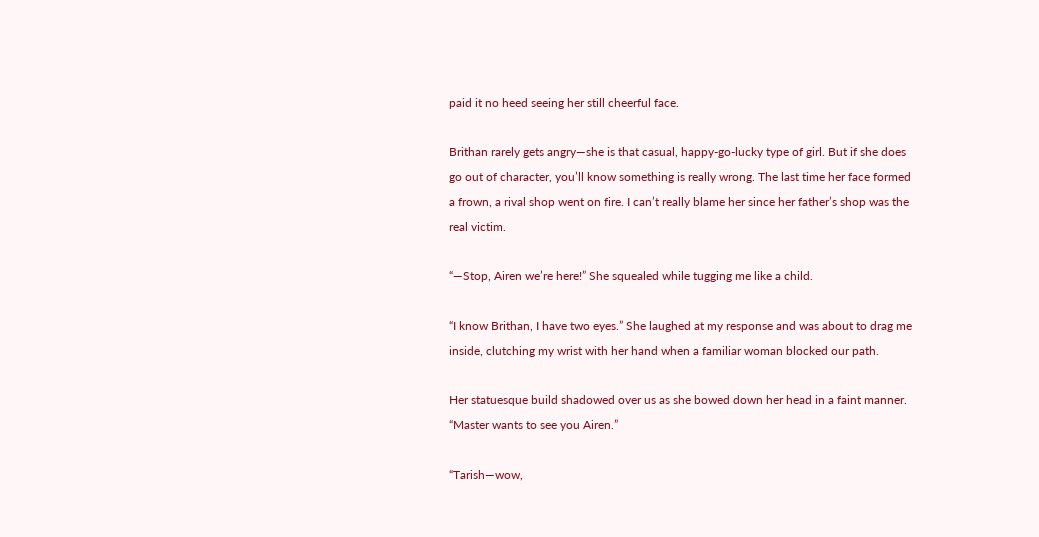paid it no heed seeing her still cheerful face.

Brithan rarely gets angry—she is that casual, happy-go-lucky type of girl. But if she does go out of character, you’ll know something is really wrong. The last time her face formed a frown, a rival shop went on fire. I can’t really blame her since her father’s shop was the real victim.

“—Stop, Airen we’re here!” She squealed while tugging me like a child.

“I know Brithan, I have two eyes.” She laughed at my response and was about to drag me inside, clutching my wrist with her hand when a familiar woman blocked our path.

Her statuesque build shadowed over us as she bowed down her head in a faint manner. “Master wants to see you Airen.”

“Tarish—wow,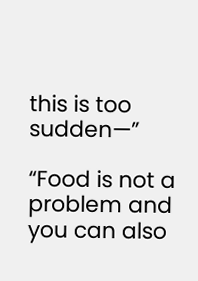this is too sudden—”

“Food is not a problem and you can also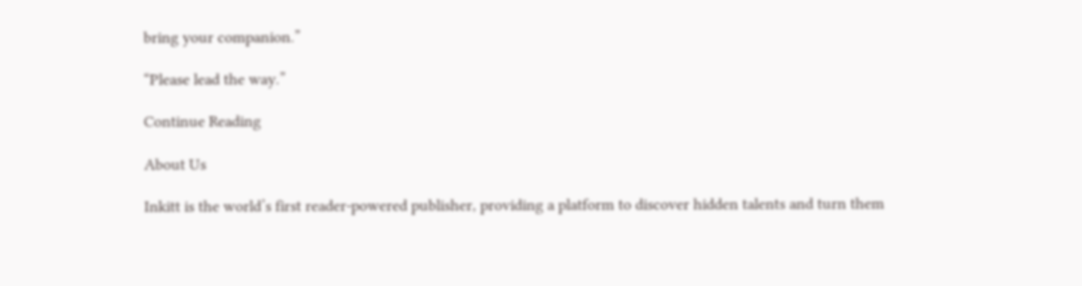bring your companion.”

“Please lead the way.”

Continue Reading

About Us

Inkitt is the world’s first reader-powered publisher, providing a platform to discover hidden talents and turn them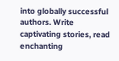into globally successful authors. Write captivating stories, read enchanting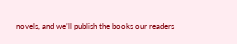novels, and we’ll publish the books our readers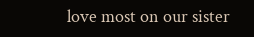love most on our sister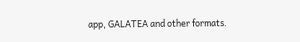app, GALATEA and other formats.